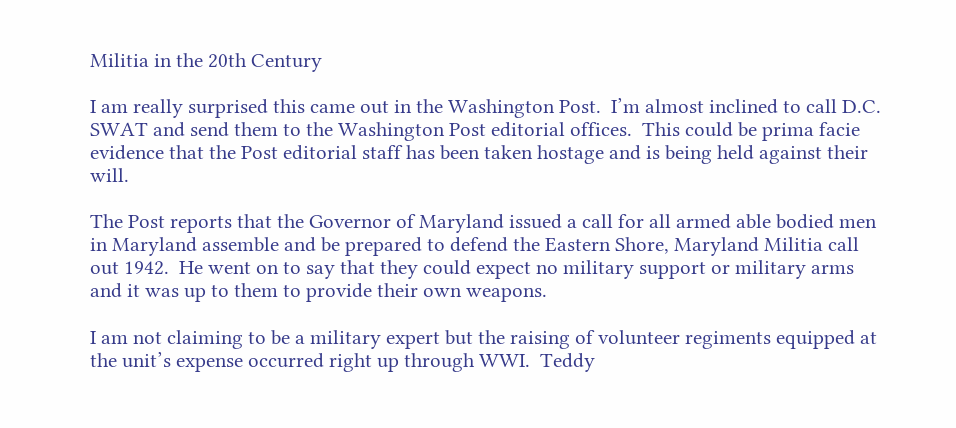Militia in the 20th Century

I am really surprised this came out in the Washington Post.  I’m almost inclined to call D.C. SWAT and send them to the Washington Post editorial offices.  This could be prima facie evidence that the Post editorial staff has been taken hostage and is being held against their will.

The Post reports that the Governor of Maryland issued a call for all armed able bodied men in Maryland assemble and be prepared to defend the Eastern Shore, Maryland Militia call out 1942.  He went on to say that they could expect no military support or military arms and it was up to them to provide their own weapons.

I am not claiming to be a military expert but the raising of volunteer regiments equipped at the unit’s expense occurred right up through WWI.  Teddy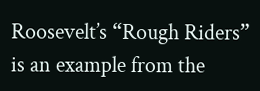Roosevelt’s “Rough Riders” is an example from the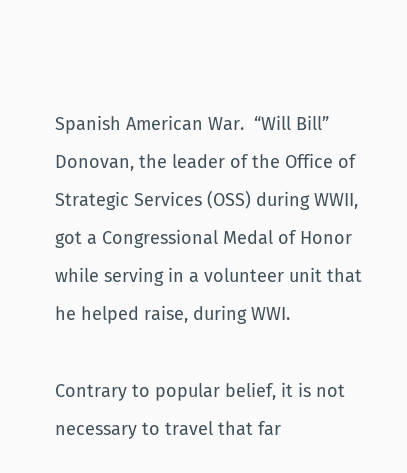Spanish American War.  “Will Bill” Donovan, the leader of the Office of Strategic Services (OSS) during WWII, got a Congressional Medal of Honor while serving in a volunteer unit that he helped raise, during WWI.

Contrary to popular belief, it is not necessary to travel that far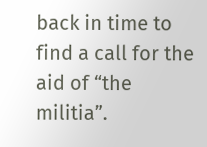back in time to find a call for the aid of “the militia”.